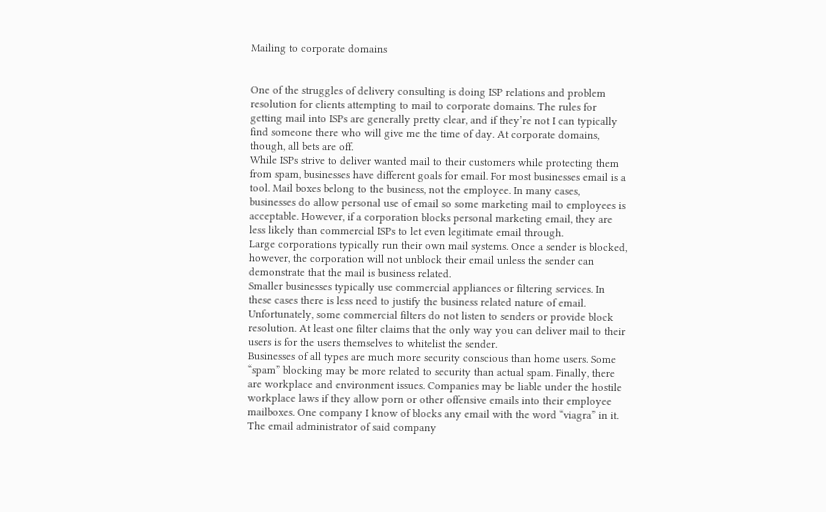Mailing to corporate domains


One of the struggles of delivery consulting is doing ISP relations and problem resolution for clients attempting to mail to corporate domains. The rules for getting mail into ISPs are generally pretty clear, and if they’re not I can typically find someone there who will give me the time of day. At corporate domains, though, all bets are off.
While ISPs strive to deliver wanted mail to their customers while protecting them from spam, businesses have different goals for email. For most businesses email is a tool. Mail boxes belong to the business, not the employee. In many cases, businesses do allow personal use of email so some marketing mail to employees is acceptable. However, if a corporation blocks personal marketing email, they are less likely than commercial ISPs to let even legitimate email through.
Large corporations typically run their own mail systems. Once a sender is blocked, however, the corporation will not unblock their email unless the sender can demonstrate that the mail is business related.
Smaller businesses typically use commercial appliances or filtering services. In these cases there is less need to justify the business related nature of email. Unfortunately, some commercial filters do not listen to senders or provide block resolution. At least one filter claims that the only way you can deliver mail to their users is for the users themselves to whitelist the sender.
Businesses of all types are much more security conscious than home users. Some “spam” blocking may be more related to security than actual spam. Finally, there are workplace and environment issues. Companies may be liable under the hostile workplace laws if they allow porn or other offensive emails into their employee mailboxes. One company I know of blocks any email with the word “viagra” in it. The email administrator of said company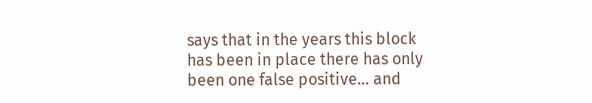says that in the years this block has been in place there has only been one false positive… and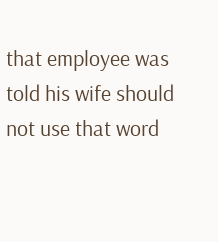that employee was told his wife should not use that word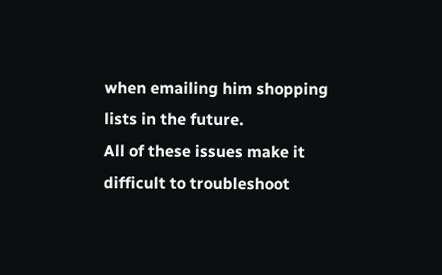when emailing him shopping lists in the future.
All of these issues make it difficult to troubleshoot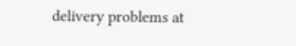delivery problems at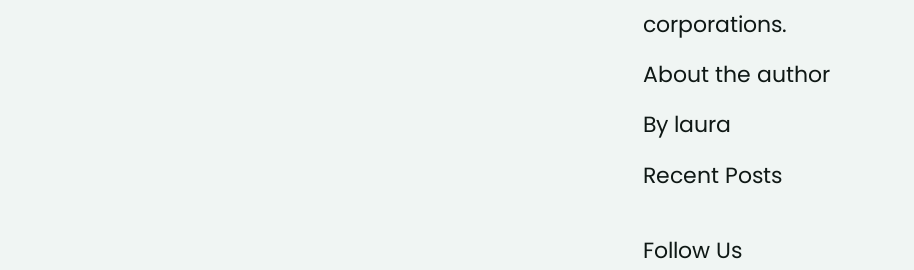corporations.

About the author

By laura

Recent Posts


Follow Us